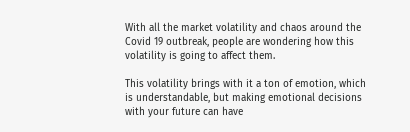With all the market volatility and chaos around the Covid 19 outbreak, people are wondering how this volatility is going to affect them.

This volatility brings with it a ton of emotion, which is understandable, but making emotional decisions with your future can have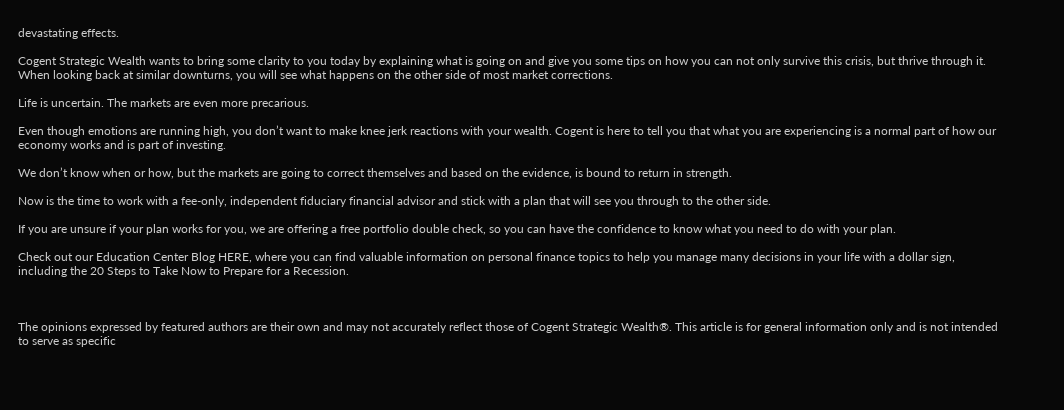devastating effects.

Cogent Strategic Wealth wants to bring some clarity to you today by explaining what is going on and give you some tips on how you can not only survive this crisis, but thrive through it. When looking back at similar downturns, you will see what happens on the other side of most market corrections.

Life is uncertain. The markets are even more precarious.

Even though emotions are running high, you don’t want to make knee jerk reactions with your wealth. Cogent is here to tell you that what you are experiencing is a normal part of how our economy works and is part of investing.

We don’t know when or how, but the markets are going to correct themselves and based on the evidence, is bound to return in strength.

Now is the time to work with a fee-only, independent fiduciary financial advisor and stick with a plan that will see you through to the other side.

If you are unsure if your plan works for you, we are offering a free portfolio double check, so you can have the confidence to know what you need to do with your plan.

Check out our Education Center Blog HERE, where you can find valuable information on personal finance topics to help you manage many decisions in your life with a dollar sign, including the 20 Steps to Take Now to Prepare for a Recession.



The opinions expressed by featured authors are their own and may not accurately reflect those of Cogent Strategic Wealth®. This article is for general information only and is not intended to serve as specific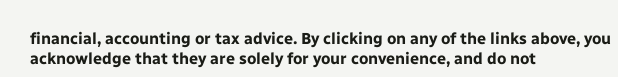financial, accounting or tax advice. By clicking on any of the links above, you acknowledge that they are solely for your convenience, and do not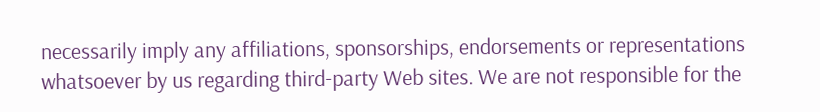necessarily imply any affiliations, sponsorships, endorsements or representations whatsoever by us regarding third-party Web sites. We are not responsible for the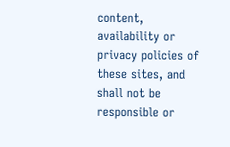content, availability or privacy policies of these sites, and shall not be responsible or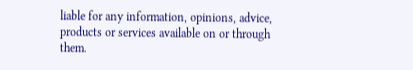liable for any information, opinions, advice, products or services available on or through them.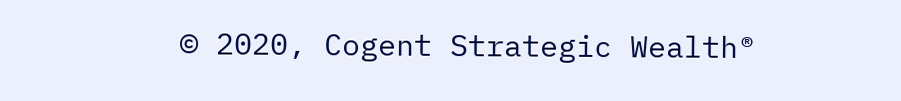© 2020, Cogent Strategic Wealth®